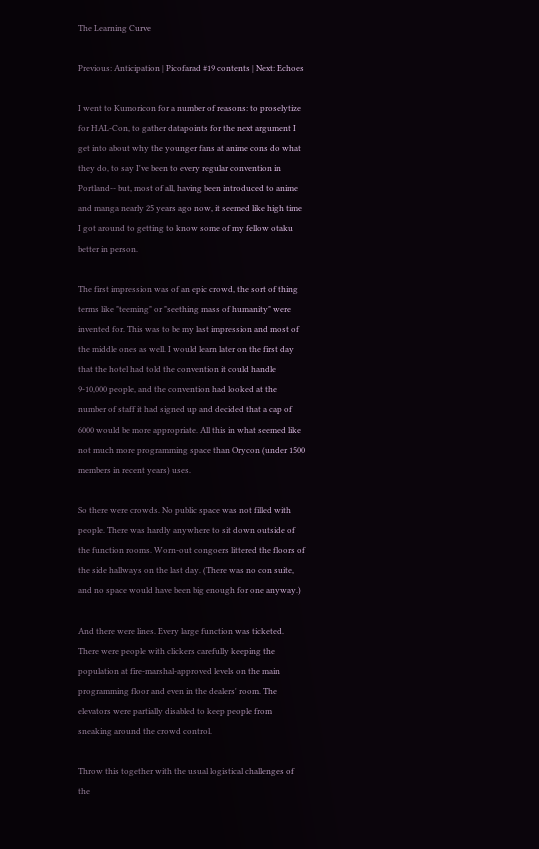The Learning Curve

Previous: Anticipation | Picofarad #19 contents | Next: Echoes

I went to Kumoricon for a number of reasons: to proselytize for HAL-Con, to gather datapoints for the next argument I get into about why the younger fans at anime cons do what they do, to say I've been to every regular convention in Portland-- but, most of all, having been introduced to anime and manga nearly 25 years ago now, it seemed like high time I got around to getting to know some of my fellow otaku better in person.

The first impression was of an epic crowd, the sort of thing terms like "teeming" or "seething mass of humanity" were invented for. This was to be my last impression and most of the middle ones as well. I would learn later on the first day that the hotel had told the convention it could handle 9-10,000 people, and the convention had looked at the number of staff it had signed up and decided that a cap of 6000 would be more appropriate. All this in what seemed like not much more programming space than Orycon (under 1500 members in recent years) uses.

So there were crowds. No public space was not filled with people. There was hardly anywhere to sit down outside of the function rooms. Worn-out congoers littered the floors of the side hallways on the last day. (There was no con suite, and no space would have been big enough for one anyway.)

And there were lines. Every large function was ticketed. There were people with clickers carefully keeping the population at fire-marshal-approved levels on the main programming floor and even in the dealers' room. The elevators were partially disabled to keep people from sneaking around the crowd control.

Throw this together with the usual logistical challenges of the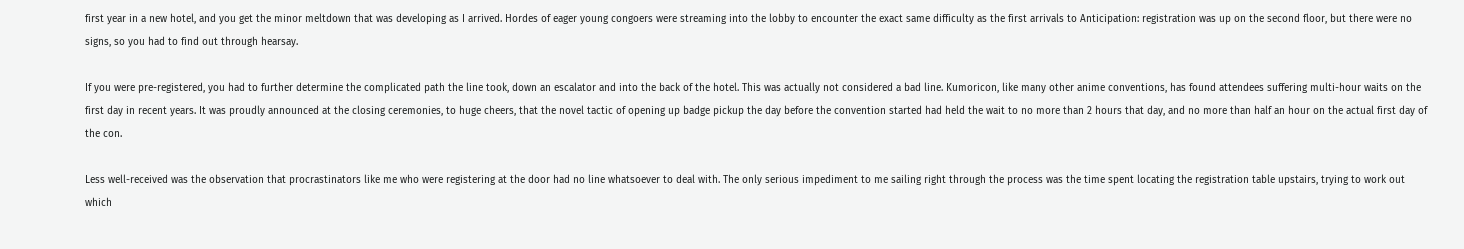first year in a new hotel, and you get the minor meltdown that was developing as I arrived. Hordes of eager young congoers were streaming into the lobby to encounter the exact same difficulty as the first arrivals to Anticipation: registration was up on the second floor, but there were no signs, so you had to find out through hearsay.

If you were pre-registered, you had to further determine the complicated path the line took, down an escalator and into the back of the hotel. This was actually not considered a bad line. Kumoricon, like many other anime conventions, has found attendees suffering multi-hour waits on the first day in recent years. It was proudly announced at the closing ceremonies, to huge cheers, that the novel tactic of opening up badge pickup the day before the convention started had held the wait to no more than 2 hours that day, and no more than half an hour on the actual first day of the con.

Less well-received was the observation that procrastinators like me who were registering at the door had no line whatsoever to deal with. The only serious impediment to me sailing right through the process was the time spent locating the registration table upstairs, trying to work out which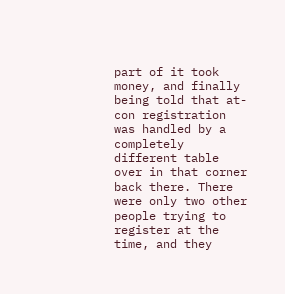part of it took money, and finally being told that at-con registration was handled by a completely different table over in that corner back there. There were only two other people trying to register at the time, and they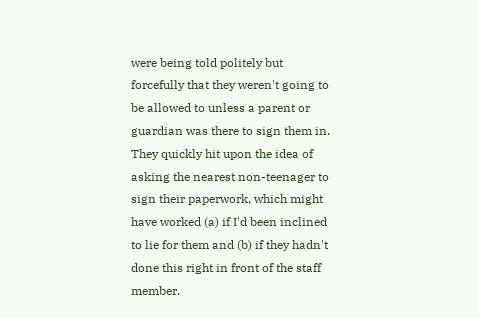were being told politely but forcefully that they weren't going to be allowed to unless a parent or guardian was there to sign them in. They quickly hit upon the idea of asking the nearest non-teenager to sign their paperwork, which might have worked (a) if I'd been inclined to lie for them and (b) if they hadn't done this right in front of the staff member.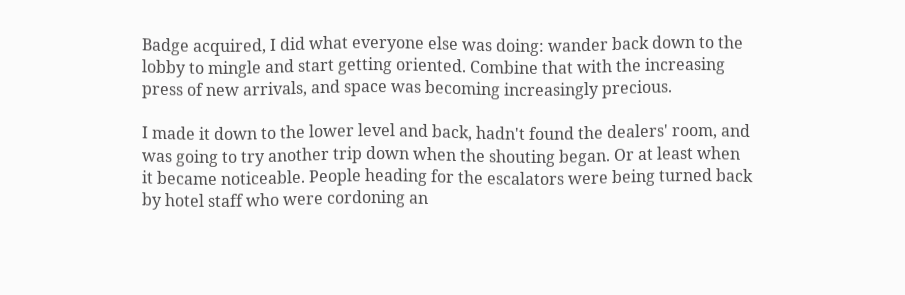Badge acquired, I did what everyone else was doing: wander back down to the lobby to mingle and start getting oriented. Combine that with the increasing press of new arrivals, and space was becoming increasingly precious.

I made it down to the lower level and back, hadn't found the dealers' room, and was going to try another trip down when the shouting began. Or at least when it became noticeable. People heading for the escalators were being turned back by hotel staff who were cordoning an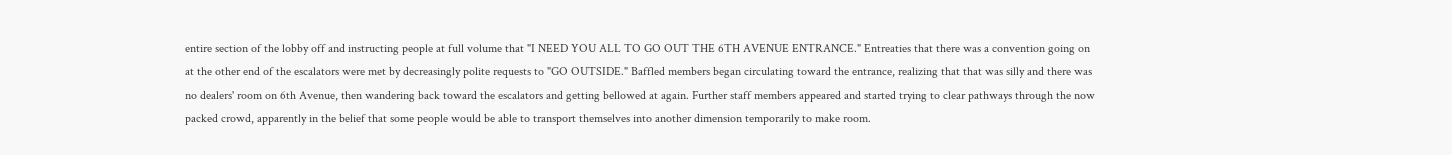entire section of the lobby off and instructing people at full volume that "I NEED YOU ALL TO GO OUT THE 6TH AVENUE ENTRANCE." Entreaties that there was a convention going on at the other end of the escalators were met by decreasingly polite requests to "GO OUTSIDE." Baffled members began circulating toward the entrance, realizing that that was silly and there was no dealers' room on 6th Avenue, then wandering back toward the escalators and getting bellowed at again. Further staff members appeared and started trying to clear pathways through the now packed crowd, apparently in the belief that some people would be able to transport themselves into another dimension temporarily to make room.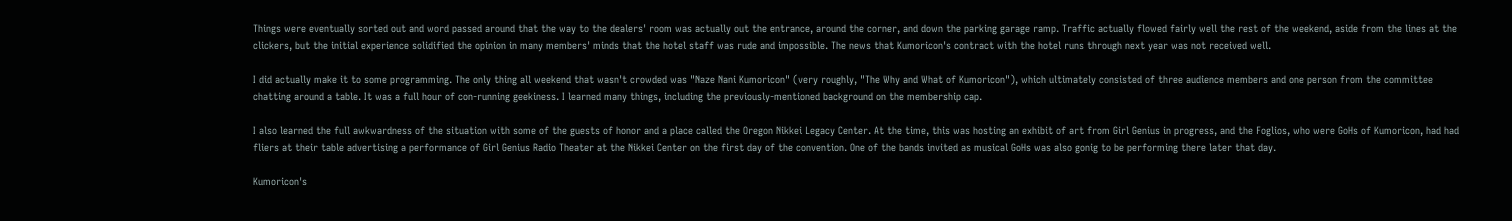Things were eventually sorted out and word passed around that the way to the dealers' room was actually out the entrance, around the corner, and down the parking garage ramp. Traffic actually flowed fairly well the rest of the weekend, aside from the lines at the clickers, but the initial experience solidified the opinion in many members' minds that the hotel staff was rude and impossible. The news that Kumoricon's contract with the hotel runs through next year was not received well.

I did actually make it to some programming. The only thing all weekend that wasn't crowded was "Naze Nani Kumoricon" (very roughly, "The Why and What of Kumoricon"), which ultimately consisted of three audience members and one person from the committee chatting around a table. It was a full hour of con-running geekiness. I learned many things, including the previously-mentioned background on the membership cap.

I also learned the full awkwardness of the situation with some of the guests of honor and a place called the Oregon Nikkei Legacy Center. At the time, this was hosting an exhibit of art from Girl Genius in progress, and the Foglios, who were GoHs of Kumoricon, had had fliers at their table advertising a performance of Girl Genius Radio Theater at the Nikkei Center on the first day of the convention. One of the bands invited as musical GoHs was also gonig to be performing there later that day.

Kumoricon's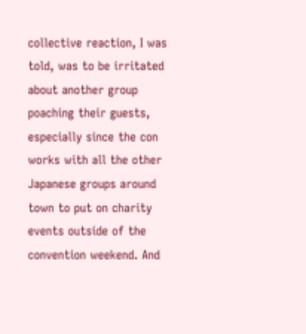collective reaction, I was told, was to be irritated about another group poaching their guests, especially since the con works with all the other Japanese groups around town to put on charity events outside of the convention weekend. And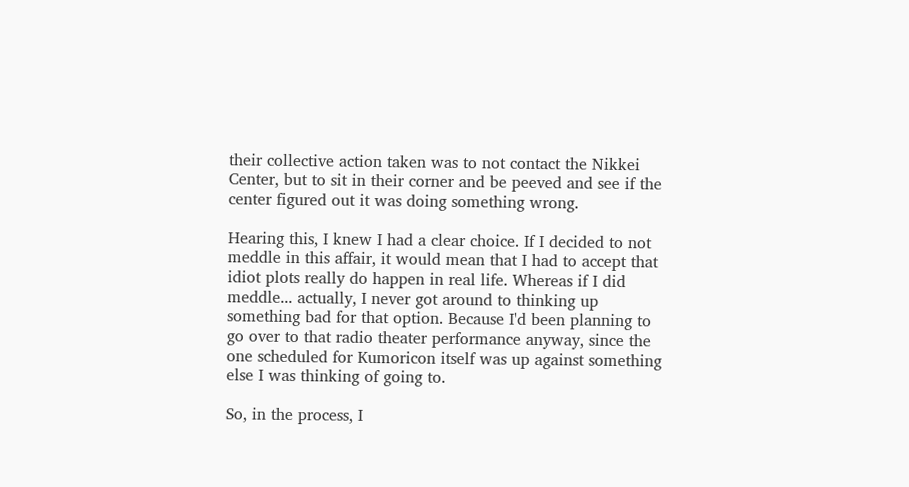their collective action taken was to not contact the Nikkei Center, but to sit in their corner and be peeved and see if the center figured out it was doing something wrong.

Hearing this, I knew I had a clear choice. If I decided to not meddle in this affair, it would mean that I had to accept that idiot plots really do happen in real life. Whereas if I did meddle... actually, I never got around to thinking up something bad for that option. Because I'd been planning to go over to that radio theater performance anyway, since the one scheduled for Kumoricon itself was up against something else I was thinking of going to.

So, in the process, I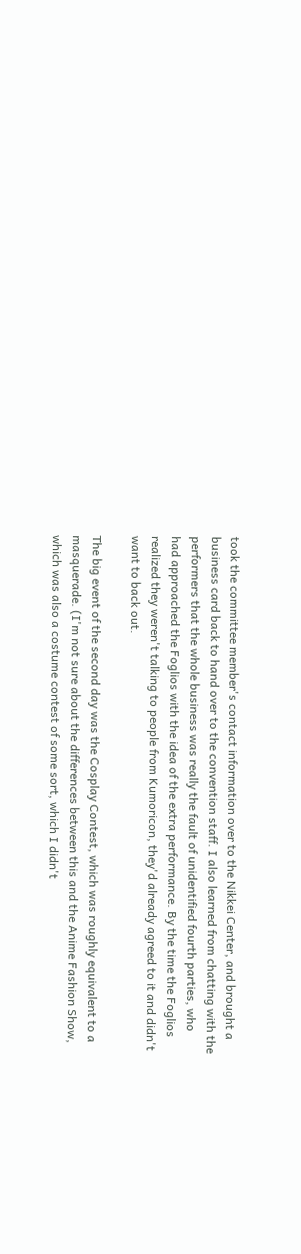took the committee member's contact information over to the Nikkei Center, and brought a business card back to hand over to the convention staff. I also learned from chatting with the performers that the whole business was really the fault of unidentified fourth parties, who had approached the Foglios with the idea of the extra performance. By the time the Foglios realized they weren't talking to people from Kumoricon, they'd already agreed to it and didn't want to back out.

The big event of the second day was the Cosplay Contest, which was roughly equivalent to a masquerade. (I'm not sure about the differences between this and the Anime Fashion Show, which was also a costume contest of some sort, which I didn't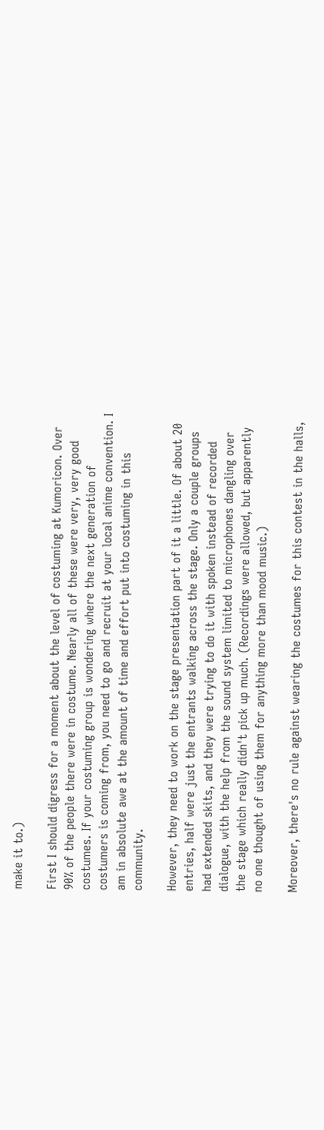make it to.)

First I should digress for a moment about the level of costuming at Kumoricon. Over 90% of the people there were in costume. Nearly all of these were very, very good costumes. If your costuming group is wondering where the next generation of costumers is coming from, you need to go and recruit at your local anime convention. I am in absolute awe at the amount of time and effort put into costuming in this community.

However, they need to work on the stage presentation part of it a little. Of about 20 entries, half were just the entrants walking across the stage. Only a couple groups had extended skits, and they were trying to do it with spoken instead of recorded dialogue, with the help from the sound system limited to microphones dangling over the stage which really didn't pick up much. (Recordings were allowed, but apparently no one thought of using them for anything more than mood music.)

Moreover, there's no rule against wearing the costumes for this contest in the halls,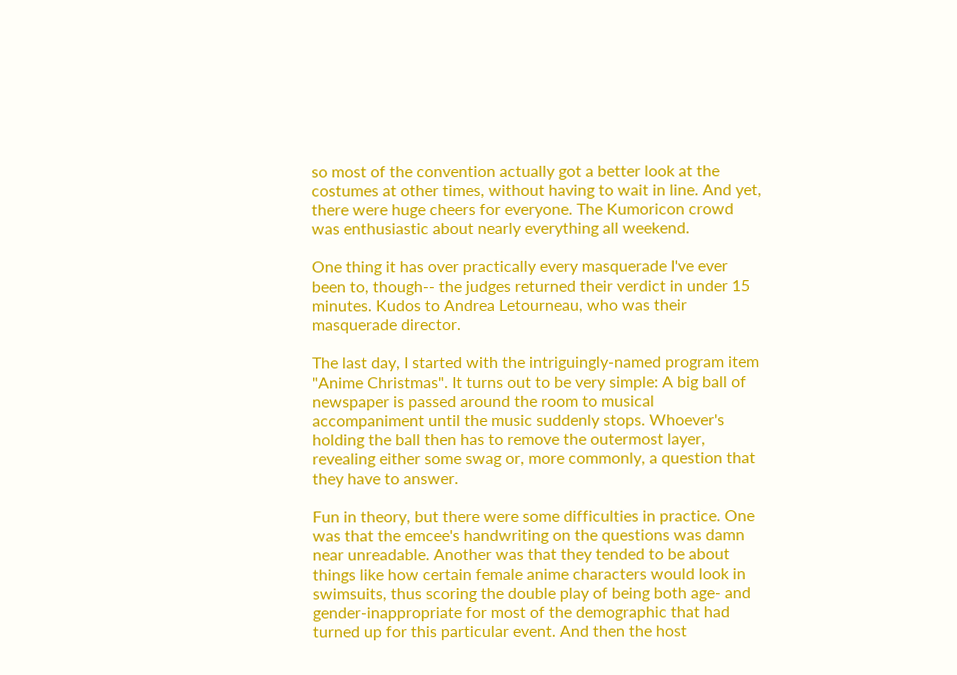so most of the convention actually got a better look at the costumes at other times, without having to wait in line. And yet, there were huge cheers for everyone. The Kumoricon crowd was enthusiastic about nearly everything all weekend.

One thing it has over practically every masquerade I've ever been to, though-- the judges returned their verdict in under 15 minutes. Kudos to Andrea Letourneau, who was their masquerade director.

The last day, I started with the intriguingly-named program item "Anime Christmas". It turns out to be very simple: A big ball of newspaper is passed around the room to musical accompaniment until the music suddenly stops. Whoever's holding the ball then has to remove the outermost layer, revealing either some swag or, more commonly, a question that they have to answer.

Fun in theory, but there were some difficulties in practice. One was that the emcee's handwriting on the questions was damn near unreadable. Another was that they tended to be about things like how certain female anime characters would look in swimsuits, thus scoring the double play of being both age- and gender-inappropriate for most of the demographic that had turned up for this particular event. And then the host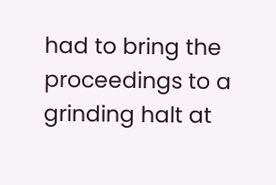had to bring the proceedings to a grinding halt at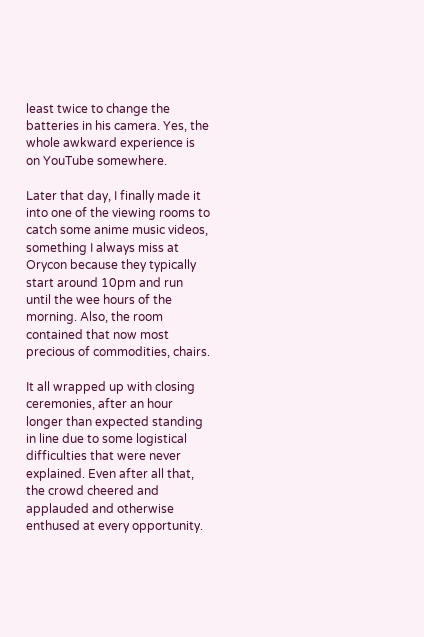least twice to change the batteries in his camera. Yes, the whole awkward experience is on YouTube somewhere.

Later that day, I finally made it into one of the viewing rooms to catch some anime music videos, something I always miss at Orycon because they typically start around 10pm and run until the wee hours of the morning. Also, the room contained that now most precious of commodities, chairs.

It all wrapped up with closing ceremonies, after an hour longer than expected standing in line due to some logistical difficulties that were never explained. Even after all that, the crowd cheered and applauded and otherwise enthused at every opportunity.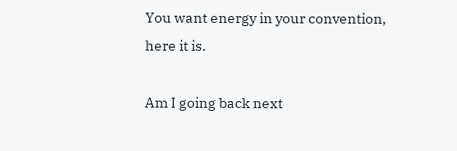You want energy in your convention, here it is.

Am I going back next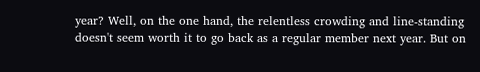year? Well, on the one hand, the relentless crowding and line-standing doesn't seem worth it to go back as a regular member next year. But on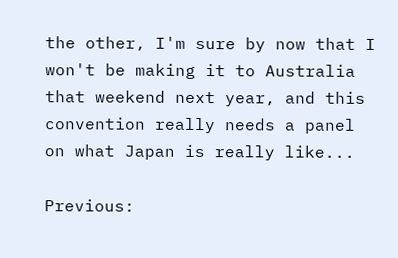the other, I'm sure by now that I won't be making it to Australia that weekend next year, and this convention really needs a panel on what Japan is really like...

Previous: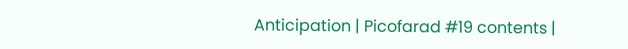Anticipation | Picofarad #19 contents |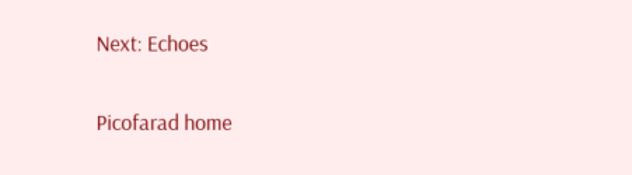Next: Echoes

Picofarad home